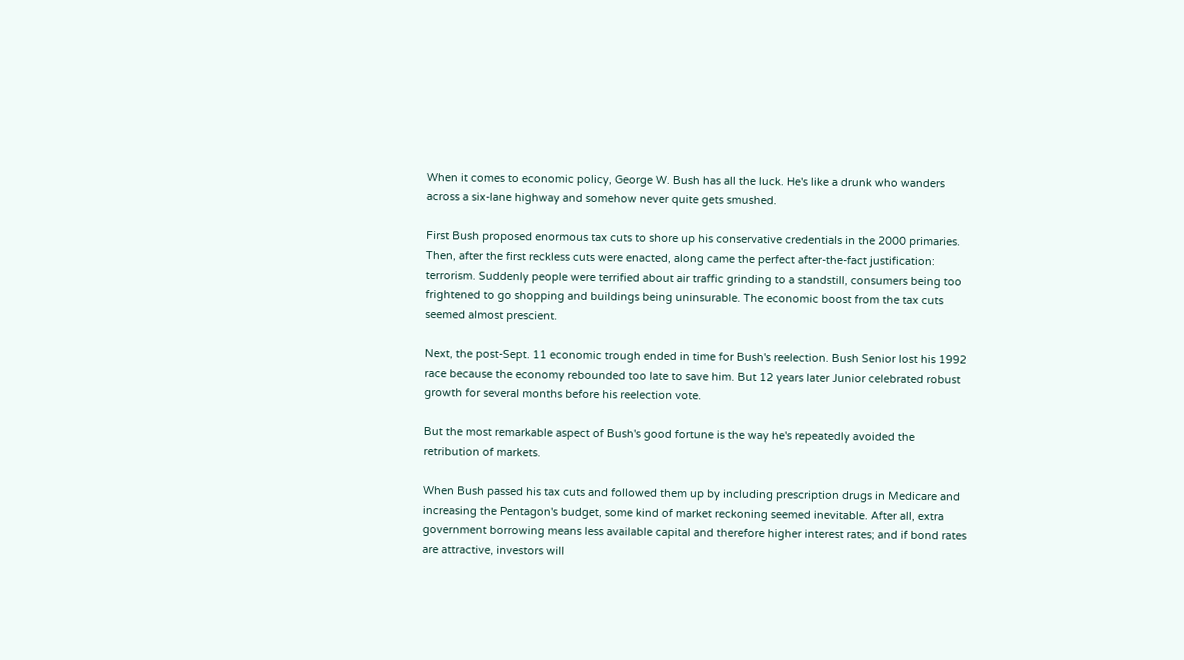When it comes to economic policy, George W. Bush has all the luck. He's like a drunk who wanders across a six-lane highway and somehow never quite gets smushed.

First Bush proposed enormous tax cuts to shore up his conservative credentials in the 2000 primaries. Then, after the first reckless cuts were enacted, along came the perfect after-the-fact justification: terrorism. Suddenly people were terrified about air traffic grinding to a standstill, consumers being too frightened to go shopping and buildings being uninsurable. The economic boost from the tax cuts seemed almost prescient.

Next, the post-Sept. 11 economic trough ended in time for Bush's reelection. Bush Senior lost his 1992 race because the economy rebounded too late to save him. But 12 years later Junior celebrated robust growth for several months before his reelection vote.

But the most remarkable aspect of Bush's good fortune is the way he's repeatedly avoided the retribution of markets.

When Bush passed his tax cuts and followed them up by including prescription drugs in Medicare and increasing the Pentagon's budget, some kind of market reckoning seemed inevitable. After all, extra government borrowing means less available capital and therefore higher interest rates; and if bond rates are attractive, investors will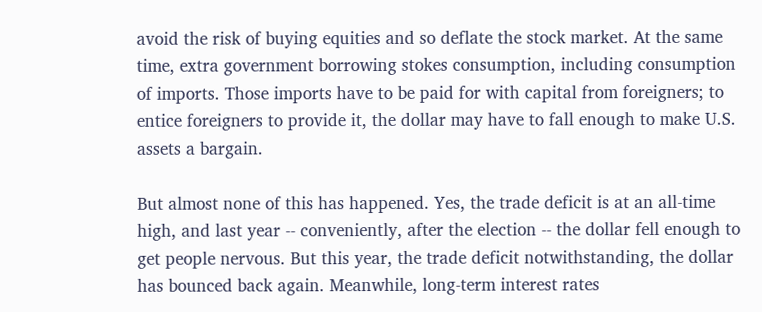avoid the risk of buying equities and so deflate the stock market. At the same time, extra government borrowing stokes consumption, including consumption of imports. Those imports have to be paid for with capital from foreigners; to entice foreigners to provide it, the dollar may have to fall enough to make U.S. assets a bargain.

But almost none of this has happened. Yes, the trade deficit is at an all-time high, and last year -- conveniently, after the election -- the dollar fell enough to get people nervous. But this year, the trade deficit notwithstanding, the dollar has bounced back again. Meanwhile, long-term interest rates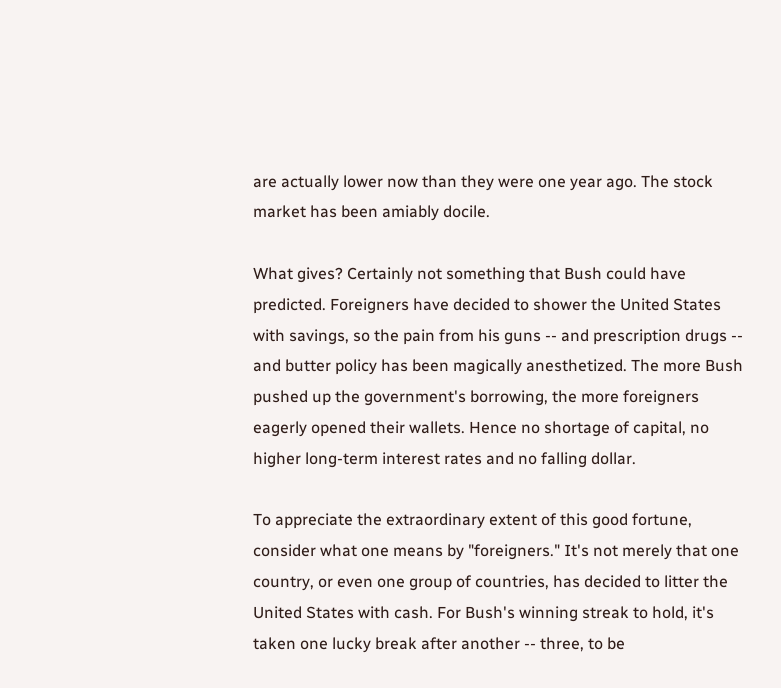are actually lower now than they were one year ago. The stock market has been amiably docile.

What gives? Certainly not something that Bush could have predicted. Foreigners have decided to shower the United States with savings, so the pain from his guns -- and prescription drugs -- and butter policy has been magically anesthetized. The more Bush pushed up the government's borrowing, the more foreigners eagerly opened their wallets. Hence no shortage of capital, no higher long-term interest rates and no falling dollar.

To appreciate the extraordinary extent of this good fortune, consider what one means by "foreigners." It's not merely that one country, or even one group of countries, has decided to litter the United States with cash. For Bush's winning streak to hold, it's taken one lucky break after another -- three, to be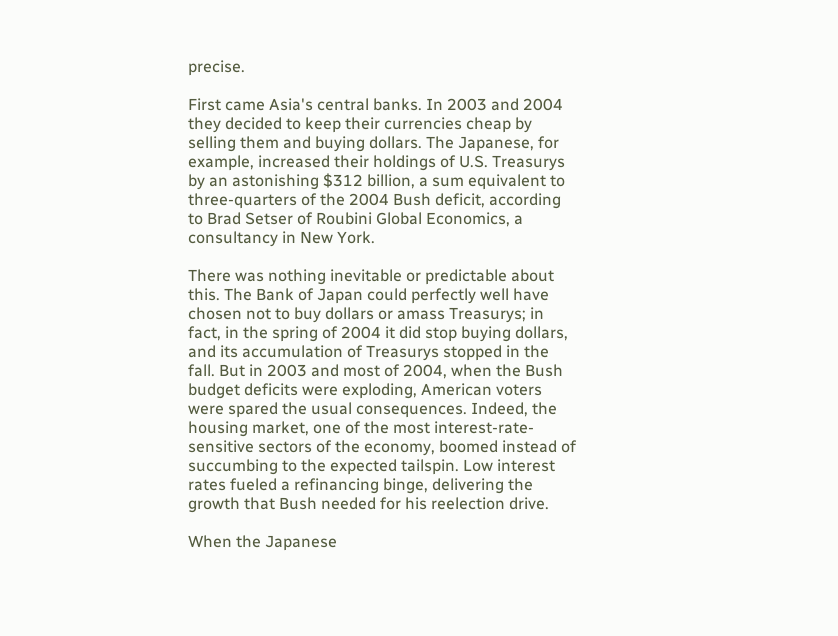precise.

First came Asia's central banks. In 2003 and 2004 they decided to keep their currencies cheap by selling them and buying dollars. The Japanese, for example, increased their holdings of U.S. Treasurys by an astonishing $312 billion, a sum equivalent to three-quarters of the 2004 Bush deficit, according to Brad Setser of Roubini Global Economics, a consultancy in New York.

There was nothing inevitable or predictable about this. The Bank of Japan could perfectly well have chosen not to buy dollars or amass Treasurys; in fact, in the spring of 2004 it did stop buying dollars, and its accumulation of Treasurys stopped in the fall. But in 2003 and most of 2004, when the Bush budget deficits were exploding, American voters were spared the usual consequences. Indeed, the housing market, one of the most interest-rate-sensitive sectors of the economy, boomed instead of succumbing to the expected tailspin. Low interest rates fueled a refinancing binge, delivering the growth that Bush needed for his reelection drive.

When the Japanese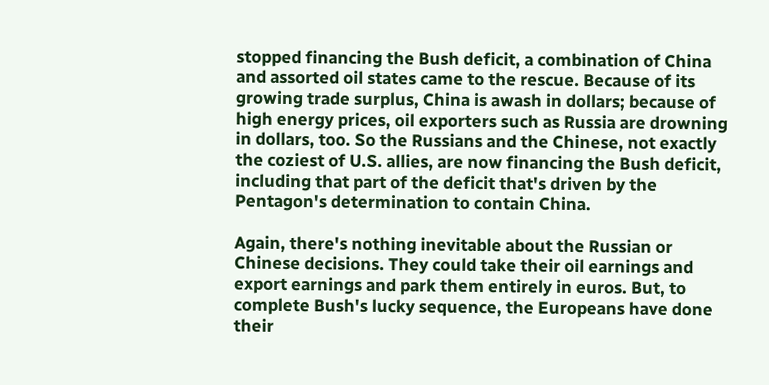stopped financing the Bush deficit, a combination of China and assorted oil states came to the rescue. Because of its growing trade surplus, China is awash in dollars; because of high energy prices, oil exporters such as Russia are drowning in dollars, too. So the Russians and the Chinese, not exactly the coziest of U.S. allies, are now financing the Bush deficit, including that part of the deficit that's driven by the Pentagon's determination to contain China.

Again, there's nothing inevitable about the Russian or Chinese decisions. They could take their oil earnings and export earnings and park them entirely in euros. But, to complete Bush's lucky sequence, the Europeans have done their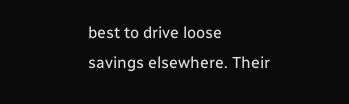best to drive loose savings elsewhere. Their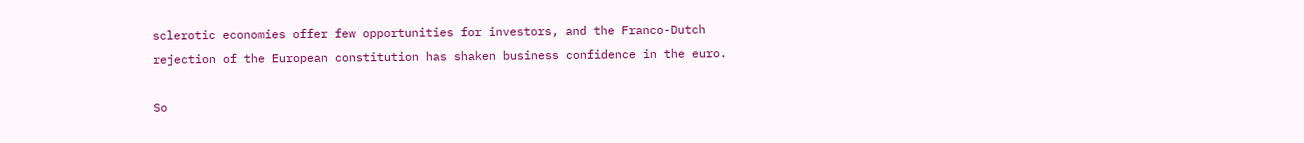sclerotic economies offer few opportunities for investors, and the Franco-Dutch rejection of the European constitution has shaken business confidence in the euro.

So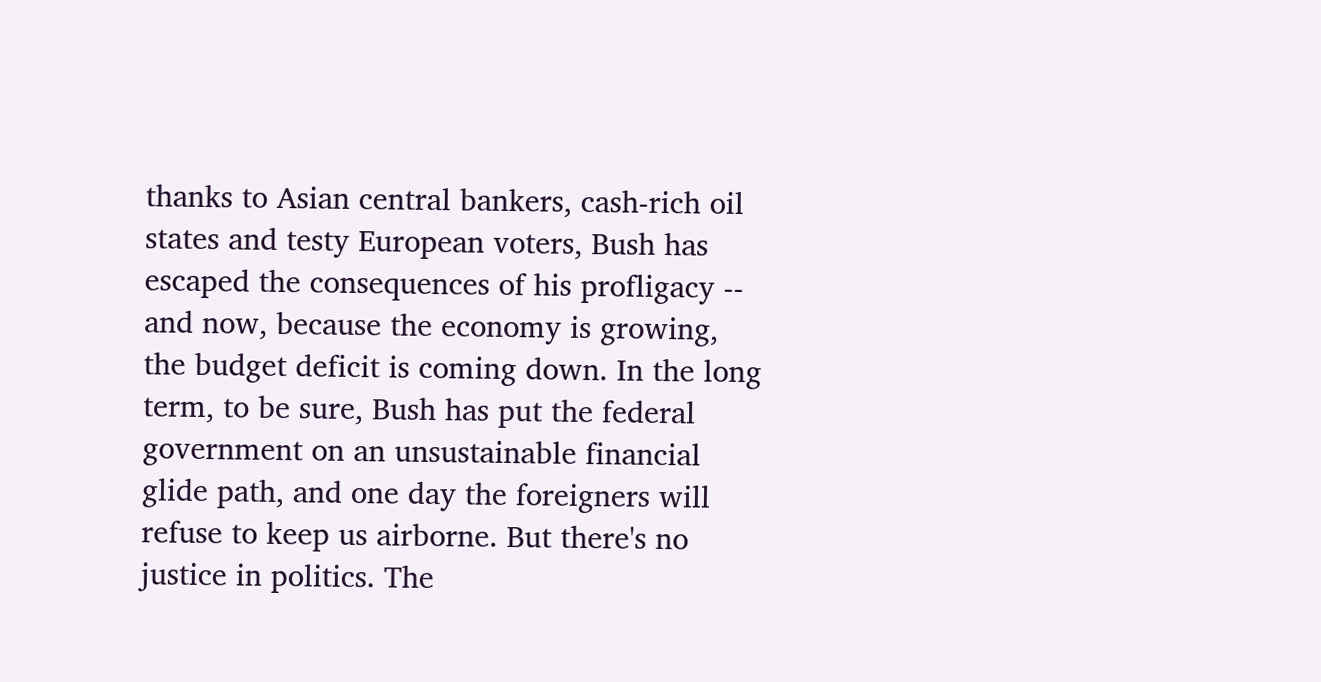thanks to Asian central bankers, cash-rich oil states and testy European voters, Bush has escaped the consequences of his profligacy -- and now, because the economy is growing, the budget deficit is coming down. In the long term, to be sure, Bush has put the federal government on an unsustainable financial glide path, and one day the foreigners will refuse to keep us airborne. But there's no justice in politics. The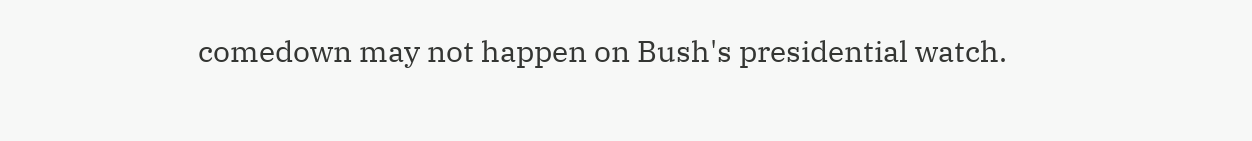comedown may not happen on Bush's presidential watch.